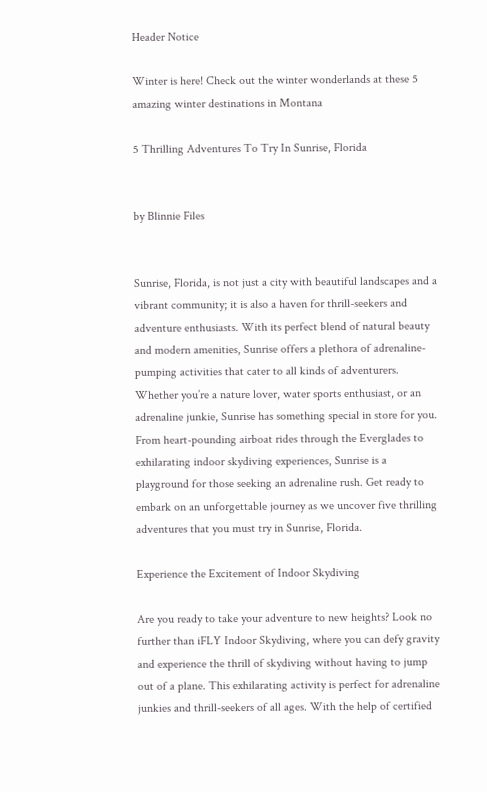Header Notice

Winter is here! Check out the winter wonderlands at these 5 amazing winter destinations in Montana

5 Thrilling Adventures To Try In Sunrise, Florida


by Blinnie Files


Sunrise, Florida, is not just a city with beautiful landscapes and a vibrant community; it is also a haven for thrill-seekers and adventure enthusiasts. With its perfect blend of natural beauty and modern amenities, Sunrise offers a plethora of adrenaline-pumping activities that cater to all kinds of adventurers. Whether you’re a nature lover, water sports enthusiast, or an adrenaline junkie, Sunrise has something special in store for you. From heart-pounding airboat rides through the Everglades to exhilarating indoor skydiving experiences, Sunrise is a playground for those seeking an adrenaline rush. Get ready to embark on an unforgettable journey as we uncover five thrilling adventures that you must try in Sunrise, Florida.

Experience the Excitement of Indoor Skydiving

Are you ready to take your adventure to new heights? Look no further than iFLY Indoor Skydiving, where you can defy gravity and experience the thrill of skydiving without having to jump out of a plane. This exhilarating activity is perfect for adrenaline junkies and thrill-seekers of all ages. With the help of certified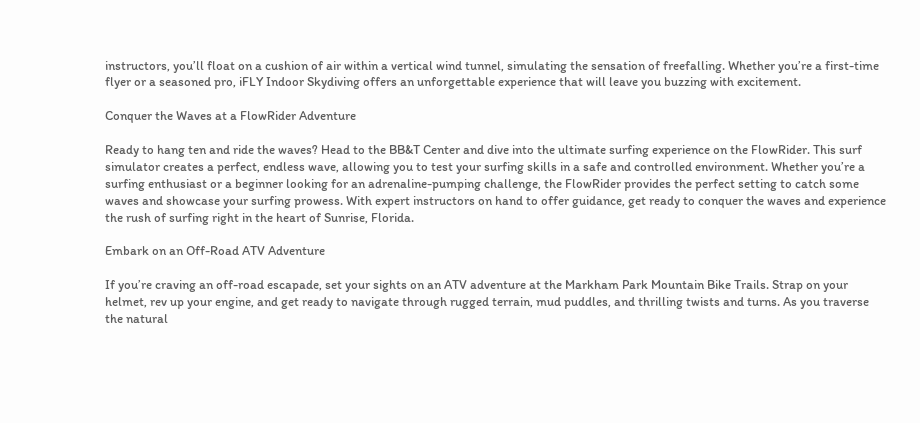instructors, you’ll float on a cushion of air within a vertical wind tunnel, simulating the sensation of freefalling. Whether you’re a first-time flyer or a seasoned pro, iFLY Indoor Skydiving offers an unforgettable experience that will leave you buzzing with excitement.

Conquer the Waves at a FlowRider Adventure

Ready to hang ten and ride the waves? Head to the BB&T Center and dive into the ultimate surfing experience on the FlowRider. This surf simulator creates a perfect, endless wave, allowing you to test your surfing skills in a safe and controlled environment. Whether you’re a surfing enthusiast or a beginner looking for an adrenaline-pumping challenge, the FlowRider provides the perfect setting to catch some waves and showcase your surfing prowess. With expert instructors on hand to offer guidance, get ready to conquer the waves and experience the rush of surfing right in the heart of Sunrise, Florida.

Embark on an Off-Road ATV Adventure

If you’re craving an off-road escapade, set your sights on an ATV adventure at the Markham Park Mountain Bike Trails. Strap on your helmet, rev up your engine, and get ready to navigate through rugged terrain, mud puddles, and thrilling twists and turns. As you traverse the natural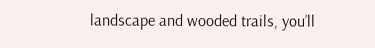landscape and wooded trails, you’ll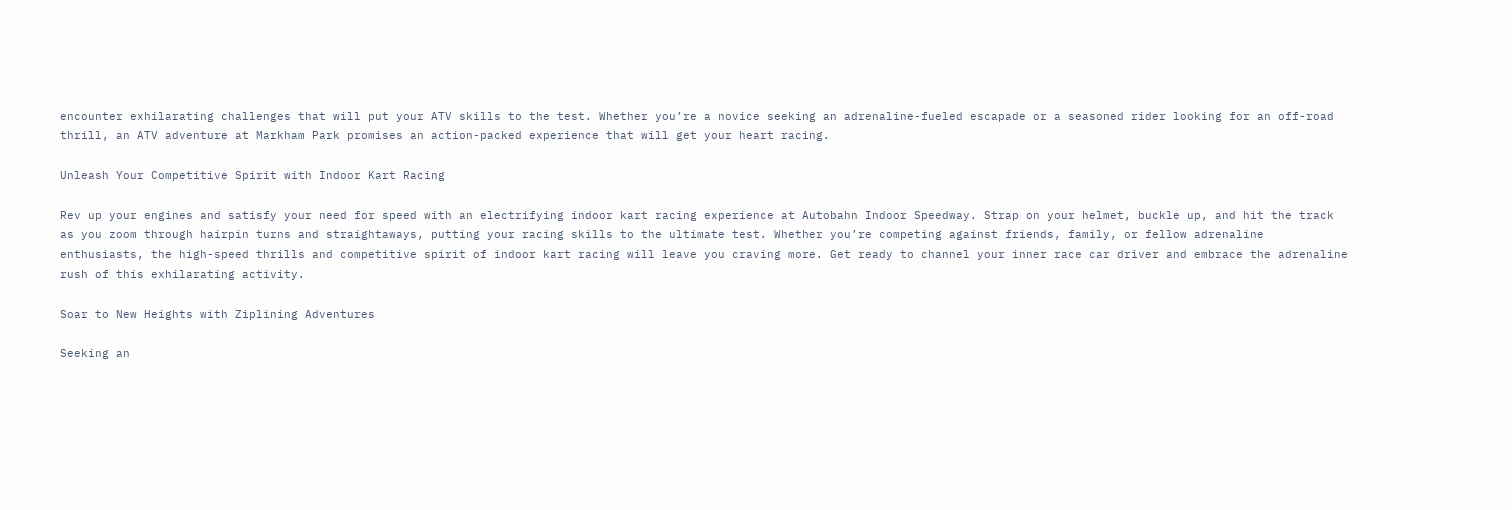encounter exhilarating challenges that will put your ATV skills to the test. Whether you’re a novice seeking an adrenaline-fueled escapade or a seasoned rider looking for an off-road thrill, an ATV adventure at Markham Park promises an action-packed experience that will get your heart racing.

Unleash Your Competitive Spirit with Indoor Kart Racing

Rev up your engines and satisfy your need for speed with an electrifying indoor kart racing experience at Autobahn Indoor Speedway. Strap on your helmet, buckle up, and hit the track as you zoom through hairpin turns and straightaways, putting your racing skills to the ultimate test. Whether you’re competing against friends, family, or fellow adrenaline enthusiasts, the high-speed thrills and competitive spirit of indoor kart racing will leave you craving more. Get ready to channel your inner race car driver and embrace the adrenaline rush of this exhilarating activity.

Soar to New Heights with Ziplining Adventures

Seeking an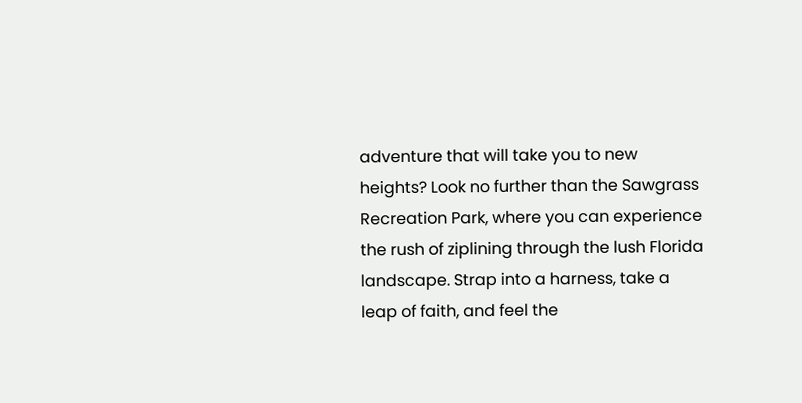adventure that will take you to new heights? Look no further than the Sawgrass Recreation Park, where you can experience the rush of ziplining through the lush Florida landscape. Strap into a harness, take a leap of faith, and feel the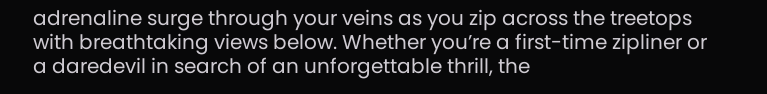adrenaline surge through your veins as you zip across the treetops with breathtaking views below. Whether you’re a first-time zipliner or a daredevil in search of an unforgettable thrill, the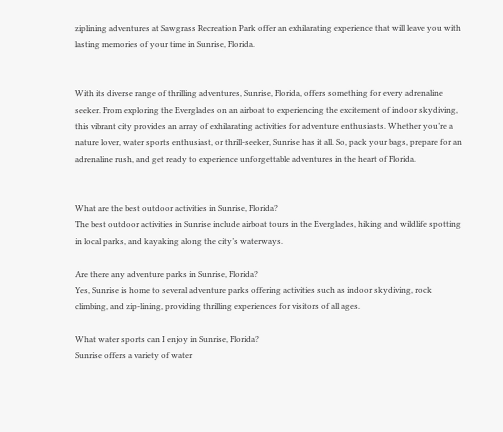ziplining adventures at Sawgrass Recreation Park offer an exhilarating experience that will leave you with lasting memories of your time in Sunrise, Florida.


With its diverse range of thrilling adventures, Sunrise, Florida, offers something for every adrenaline seeker. From exploring the Everglades on an airboat to experiencing the excitement of indoor skydiving, this vibrant city provides an array of exhilarating activities for adventure enthusiasts. Whether you’re a nature lover, water sports enthusiast, or thrill-seeker, Sunrise has it all. So, pack your bags, prepare for an adrenaline rush, and get ready to experience unforgettable adventures in the heart of Florida.


What are the best outdoor activities in Sunrise, Florida?
The best outdoor activities in Sunrise include airboat tours in the Everglades, hiking and wildlife spotting in local parks, and kayaking along the city’s waterways.

Are there any adventure parks in Sunrise, Florida?
Yes, Sunrise is home to several adventure parks offering activities such as indoor skydiving, rock climbing, and zip-lining, providing thrilling experiences for visitors of all ages.

What water sports can I enjoy in Sunrise, Florida?
Sunrise offers a variety of water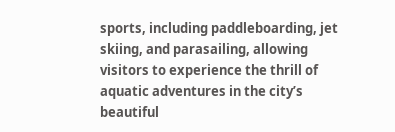sports, including paddleboarding, jet skiing, and parasailing, allowing visitors to experience the thrill of aquatic adventures in the city’s beautiful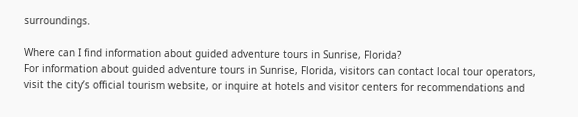surroundings.

Where can I find information about guided adventure tours in Sunrise, Florida?
For information about guided adventure tours in Sunrise, Florida, visitors can contact local tour operators, visit the city’s official tourism website, or inquire at hotels and visitor centers for recommendations and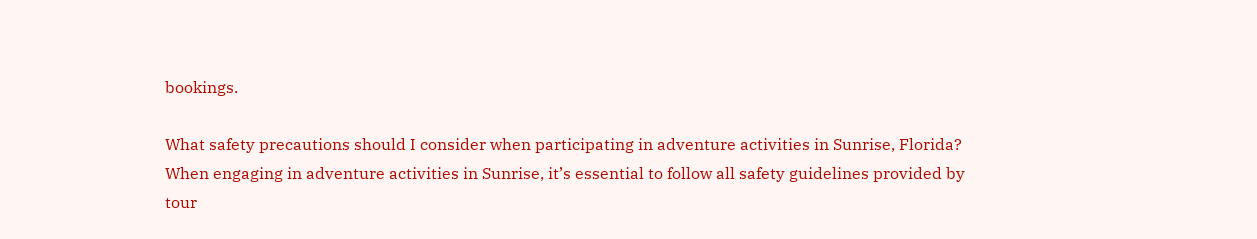bookings.

What safety precautions should I consider when participating in adventure activities in Sunrise, Florida?
When engaging in adventure activities in Sunrise, it’s essential to follow all safety guidelines provided by tour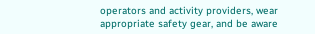operators and activity providers, wear appropriate safety gear, and be aware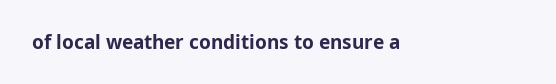of local weather conditions to ensure a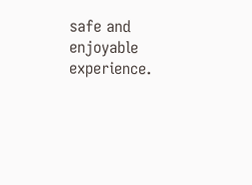safe and enjoyable experience.